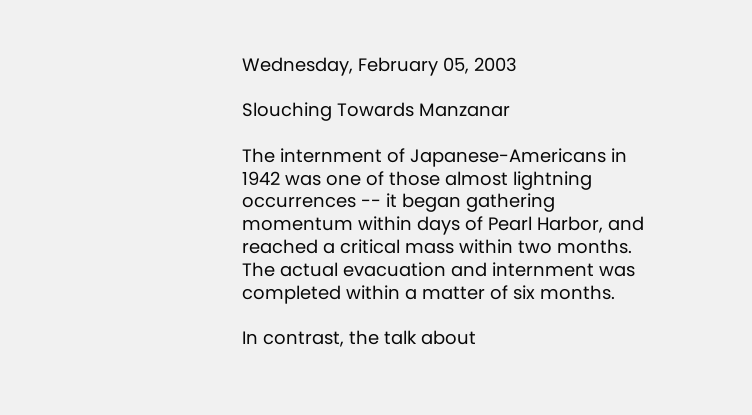Wednesday, February 05, 2003

Slouching Towards Manzanar

The internment of Japanese-Americans in 1942 was one of those almost lightning occurrences -- it began gathering momentum within days of Pearl Harbor, and reached a critical mass within two months. The actual evacuation and internment was completed within a matter of six months.

In contrast, the talk about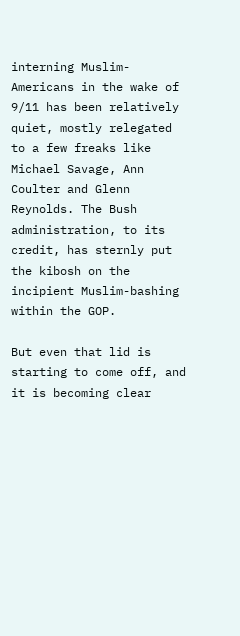interning Muslim-Americans in the wake of 9/11 has been relatively quiet, mostly relegated to a few freaks like Michael Savage, Ann Coulter and Glenn Reynolds. The Bush administration, to its credit, has sternly put the kibosh on the incipient Muslim-bashing within the GOP.

But even that lid is starting to come off, and it is becoming clear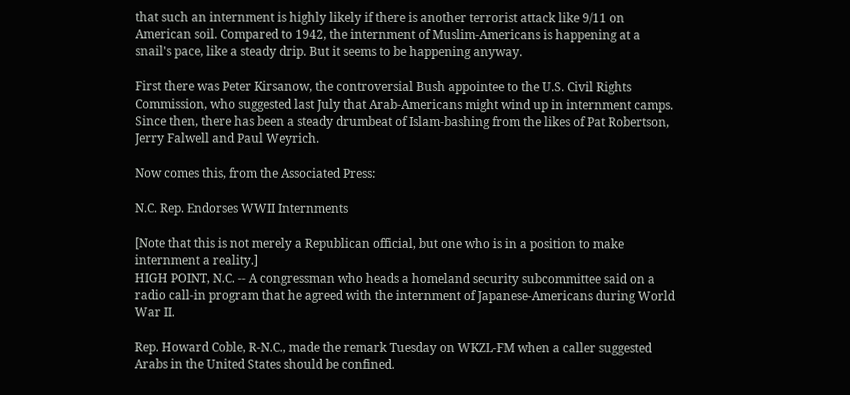that such an internment is highly likely if there is another terrorist attack like 9/11 on American soil. Compared to 1942, the internment of Muslim-Americans is happening at a snail's pace, like a steady drip. But it seems to be happening anyway.

First there was Peter Kirsanow, the controversial Bush appointee to the U.S. Civil Rights Commission, who suggested last July that Arab-Americans might wind up in internment camps. Since then, there has been a steady drumbeat of Islam-bashing from the likes of Pat Robertson, Jerry Falwell and Paul Weyrich.

Now comes this, from the Associated Press:

N.C. Rep. Endorses WWII Internments

[Note that this is not merely a Republican official, but one who is in a position to make internment a reality.]
HIGH POINT, N.C. -- A congressman who heads a homeland security subcommittee said on a radio call-in program that he agreed with the internment of Japanese-Americans during World War II.

Rep. Howard Coble, R-N.C., made the remark Tuesday on WKZL-FM when a caller suggested Arabs in the United States should be confined.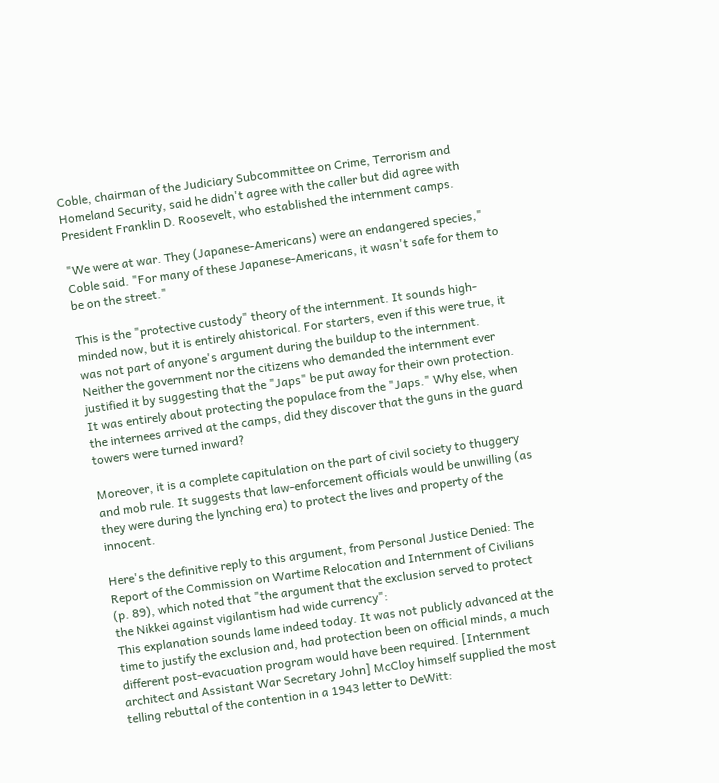Coble, chairman of the Judiciary Subcommittee on Crime, Terrorism and Homeland Security, said he didn't agree with the caller but did agree with President Franklin D. Roosevelt, who established the internment camps.

"We were at war. They (Japanese-Americans) were an endangered species," Coble said. "For many of these Japanese-Americans, it wasn't safe for them to be on the street."

This is the "protective custody" theory of the internment. It sounds high-minded now, but it is entirely ahistorical. For starters, even if this were true, it was not part of anyone's argument during the buildup to the internment. Neither the government nor the citizens who demanded the internment ever justified it by suggesting that the "Japs" be put away for their own protection. It was entirely about protecting the populace from the "Japs." Why else, when the internees arrived at the camps, did they discover that the guns in the guard towers were turned inward?

Moreover, it is a complete capitulation on the part of civil society to thuggery and mob rule. It suggests that law-enforcement officials would be unwilling (as they were during the lynching era) to protect the lives and property of the innocent.

Here's the definitive reply to this argument, from Personal Justice Denied: The Report of the Commission on Wartime Relocation and Internment of Civilians (p. 89), which noted that "the argument that the exclusion served to protect the Nikkei against vigilantism had wide currency":
This explanation sounds lame indeed today. It was not publicly advanced at the time to justify the exclusion and, had protection been on official minds, a much different post-evacuation program would have been required. [Internment architect and Assistant War Secretary John] McCloy himself supplied the most telling rebuttal of the contention in a 1943 letter to DeWitt: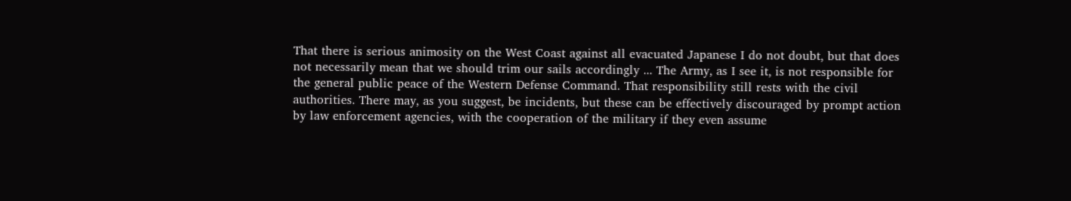That there is serious animosity on the West Coast against all evacuated Japanese I do not doubt, but that does not necessarily mean that we should trim our sails accordingly ... The Army, as I see it, is not responsible for the general public peace of the Western Defense Command. That responsibility still rests with the civil authorities. There may, as you suggest, be incidents, but these can be effectively discouraged by prompt action by law enforcement agencies, with the cooperation of the military if they even assume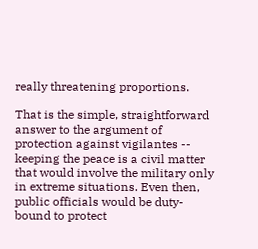really threatening proportions.

That is the simple, straightforward answer to the argument of protection against vigilantes -- keeping the peace is a civil matter that would involve the military only in extreme situations. Even then, public officials would be duty-bound to protect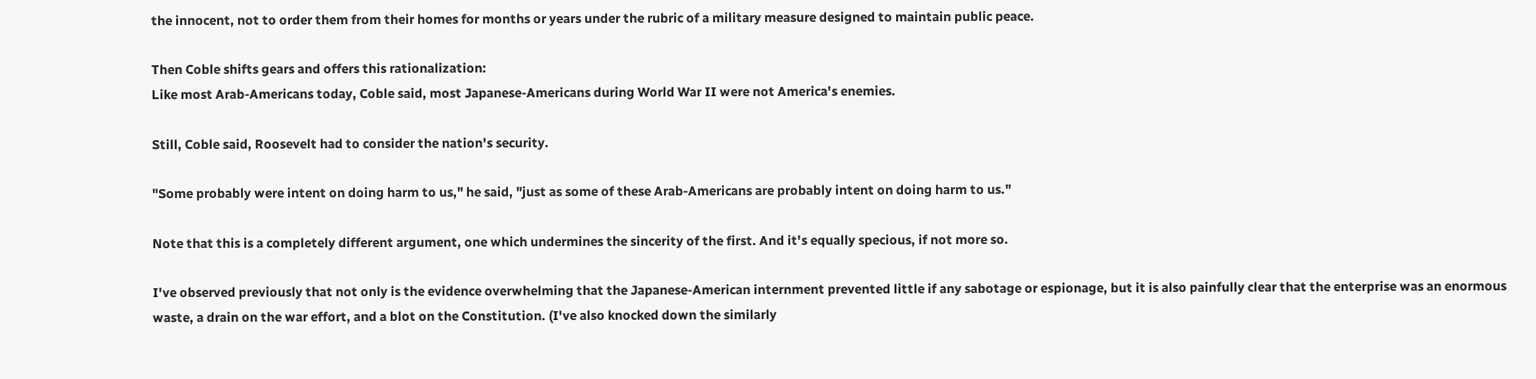the innocent, not to order them from their homes for months or years under the rubric of a military measure designed to maintain public peace.

Then Coble shifts gears and offers this rationalization:
Like most Arab-Americans today, Coble said, most Japanese-Americans during World War II were not America's enemies.

Still, Coble said, Roosevelt had to consider the nation's security.

"Some probably were intent on doing harm to us," he said, "just as some of these Arab-Americans are probably intent on doing harm to us."

Note that this is a completely different argument, one which undermines the sincerity of the first. And it's equally specious, if not more so.

I've observed previously that not only is the evidence overwhelming that the Japanese-American internment prevented little if any sabotage or espionage, but it is also painfully clear that the enterprise was an enormous waste, a drain on the war effort, and a blot on the Constitution. (I've also knocked down the similarly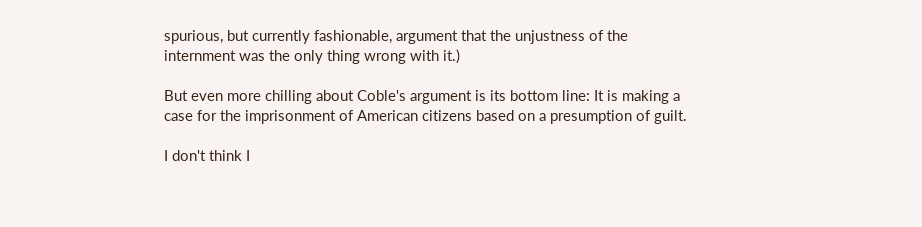spurious, but currently fashionable, argument that the unjustness of the internment was the only thing wrong with it.)

But even more chilling about Coble's argument is its bottom line: It is making a case for the imprisonment of American citizens based on a presumption of guilt.

I don't think I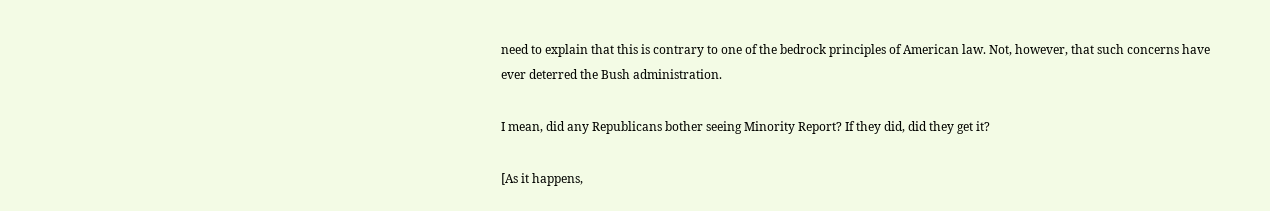need to explain that this is contrary to one of the bedrock principles of American law. Not, however, that such concerns have ever deterred the Bush administration.

I mean, did any Republicans bother seeing Minority Report? If they did, did they get it?

[As it happens,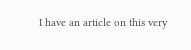I have an article on this very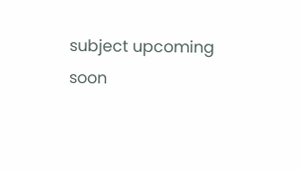subject upcoming soon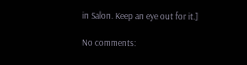in Salon. Keep an eye out for it.]

No comments: